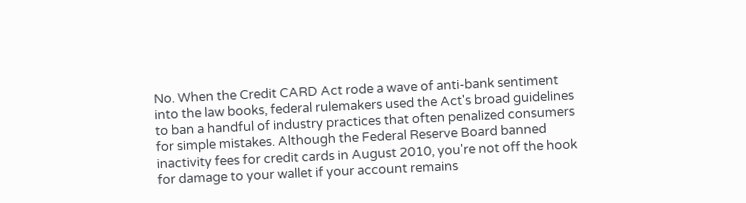No. When the Credit CARD Act rode a wave of anti-bank sentiment into the law books, federal rulemakers used the Act's broad guidelines to ban a handful of industry practices that often penalized consumers for simple mistakes. Although the Federal Reserve Board banned inactivity fees for credit cards in August 2010, you're not off the hook for damage to your wallet if your account remains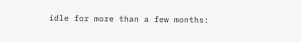idle for more than a few months: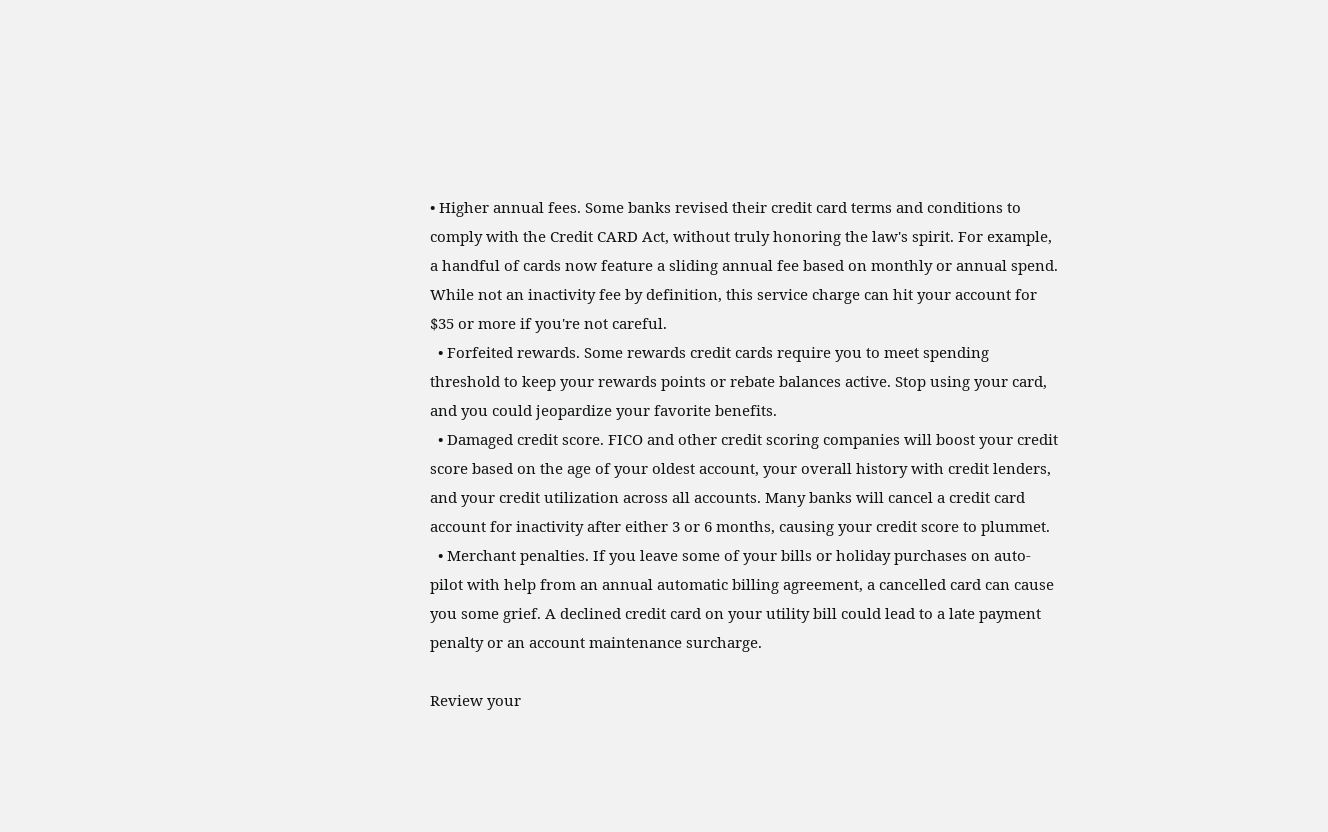• Higher annual fees. Some banks revised their credit card terms and conditions to comply with the Credit CARD Act, without truly honoring the law's spirit. For example, a handful of cards now feature a sliding annual fee based on monthly or annual spend. While not an inactivity fee by definition, this service charge can hit your account for $35 or more if you're not careful.
  • Forfeited rewards. Some rewards credit cards require you to meet spending threshold to keep your rewards points or rebate balances active. Stop using your card, and you could jeopardize your favorite benefits.
  • Damaged credit score. FICO and other credit scoring companies will boost your credit score based on the age of your oldest account, your overall history with credit lenders, and your credit utilization across all accounts. Many banks will cancel a credit card account for inactivity after either 3 or 6 months, causing your credit score to plummet.
  • Merchant penalties. If you leave some of your bills or holiday purchases on auto-pilot with help from an annual automatic billing agreement, a cancelled card can cause you some grief. A declined credit card on your utility bill could lead to a late payment penalty or an account maintenance surcharge.

Review your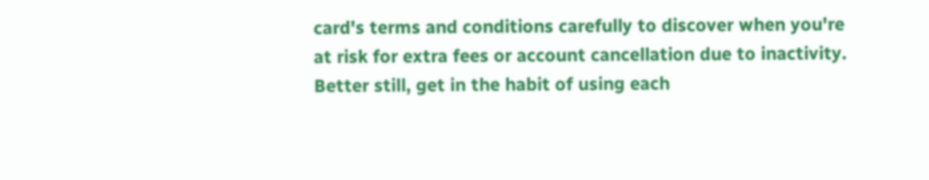card's terms and conditions carefully to discover when you're at risk for extra fees or account cancellation due to inactivity. Better still, get in the habit of using each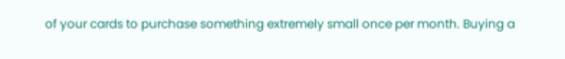of your cards to purchase something extremely small once per month. Buying a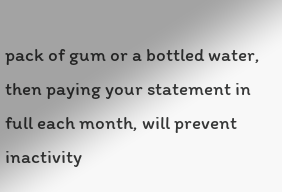pack of gum or a bottled water, then paying your statement in full each month, will prevent inactivity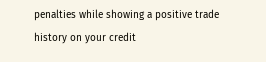penalties while showing a positive trade history on your credit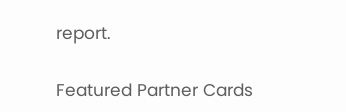report.

Featured Partner Cards